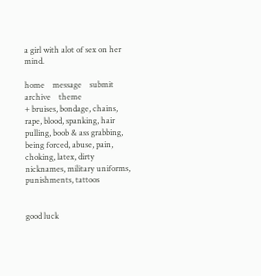a girl with alot of sex on her mind.

home    message    submit    archive    theme
+ bruises, bondage, chains, rape, blood, spanking, hair pulling, boob & ass grabbing, being forced, abuse, pain, choking, latex, dirty nicknames, military uniforms, punishments, tattoos


good luck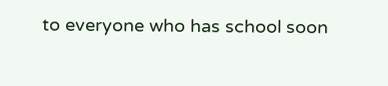to everyone who has school soon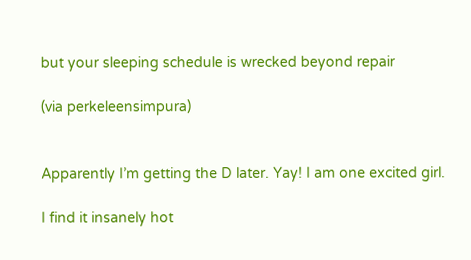but your sleeping schedule is wrecked beyond repair

(via perkeleensimpura)


Apparently I’m getting the D later. Yay! I am one excited girl.

I find it insanely hot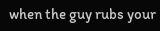when the guy rubs your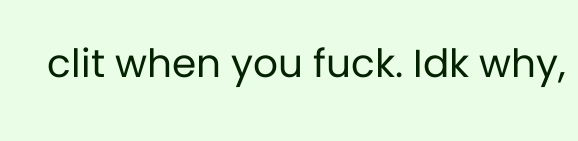clit when you fuck. Idk why,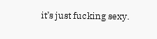it’s just fucking sexy.